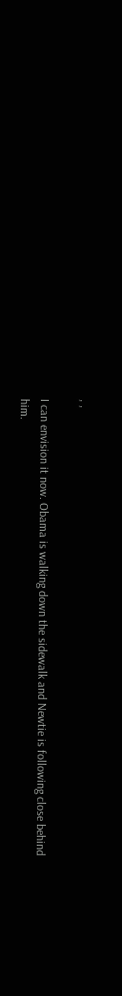, ,

I can envision it now. Obama is walking down the sidewalk and Newtie is following close behind him.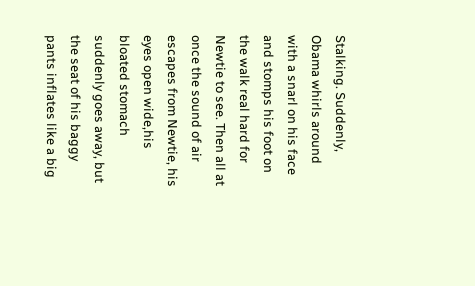Stalking. Suddenly, Obama whirls around with a snarl on his face and stomps his foot on the walk real hard for Newtie to see. Then all at once the sound of air escapes from Newtie, his eyes open wide,his bloated stomach suddenly goes away, but the seat of his baggy pants inflates like a big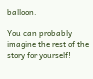balloon.

You can probably imagine the rest of the story for yourself!